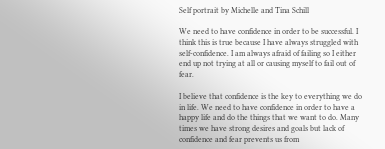Self portrait by Michelle and Tina Schill

We need to have confidence in order to be successful. I think this is true because I have always struggled with self-confidence. I am always afraid of failing so I either end up not trying at all or causing myself to fail out of fear.

I believe that confidence is the key to everything we do in life. We need to have confidence in order to have a happy life and do the things that we want to do. Many times we have strong desires and goals but lack of confidence and fear prevents us from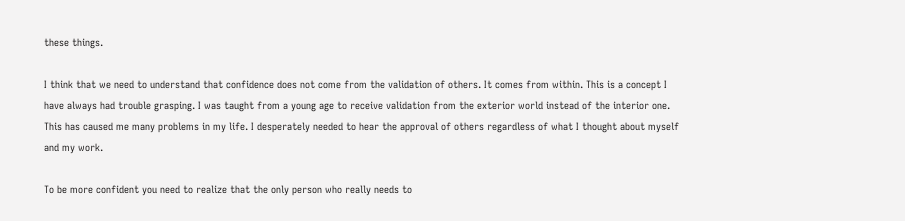these things.

I think that we need to understand that confidence does not come from the validation of others. It comes from within. This is a concept I have always had trouble grasping. I was taught from a young age to receive validation from the exterior world instead of the interior one. This has caused me many problems in my life. I desperately needed to hear the approval of others regardless of what I thought about myself and my work.

To be more confident you need to realize that the only person who really needs to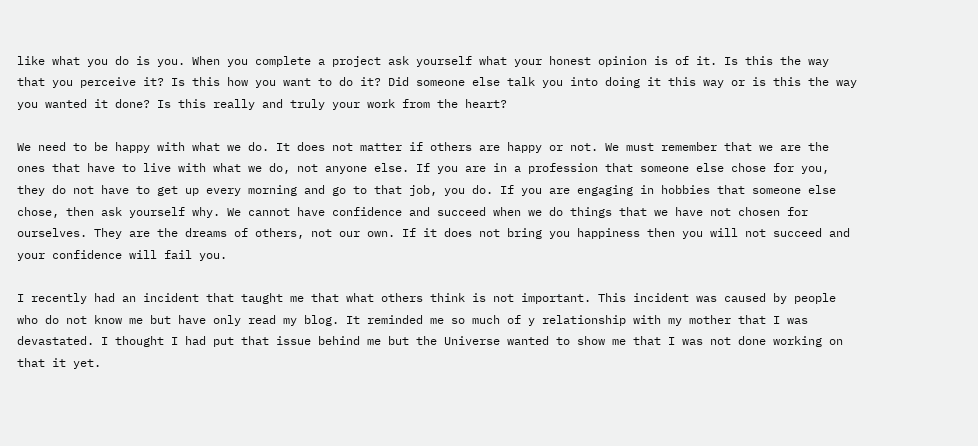like what you do is you. When you complete a project ask yourself what your honest opinion is of it. Is this the way that you perceive it? Is this how you want to do it? Did someone else talk you into doing it this way or is this the way you wanted it done? Is this really and truly your work from the heart?

We need to be happy with what we do. It does not matter if others are happy or not. We must remember that we are the ones that have to live with what we do, not anyone else. If you are in a profession that someone else chose for you, they do not have to get up every morning and go to that job, you do. If you are engaging in hobbies that someone else chose, then ask yourself why. We cannot have confidence and succeed when we do things that we have not chosen for ourselves. They are the dreams of others, not our own. If it does not bring you happiness then you will not succeed and your confidence will fail you.

I recently had an incident that taught me that what others think is not important. This incident was caused by people who do not know me but have only read my blog. It reminded me so much of y relationship with my mother that I was devastated. I thought I had put that issue behind me but the Universe wanted to show me that I was not done working on that it yet.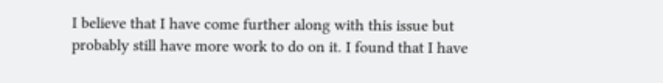I believe that I have come further along with this issue but probably still have more work to do on it. I found that I have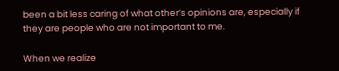been a bit less caring of what other’s opinions are, especially if they are people who are not important to me.

When we realize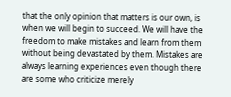that the only opinion that matters is our own, is when we will begin to succeed. We will have the freedom to make mistakes and learn from them without being devastated by them. Mistakes are always learning experiences even though there are some who criticize merely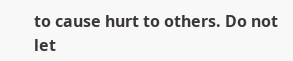to cause hurt to others. Do not let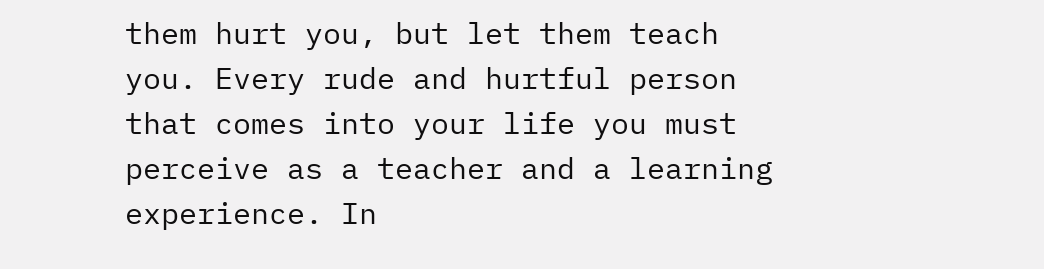them hurt you, but let them teach you. Every rude and hurtful person that comes into your life you must perceive as a teacher and a learning experience. In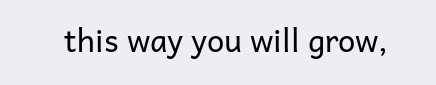this way you will grow,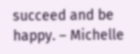succeed and be happy. – Michelle